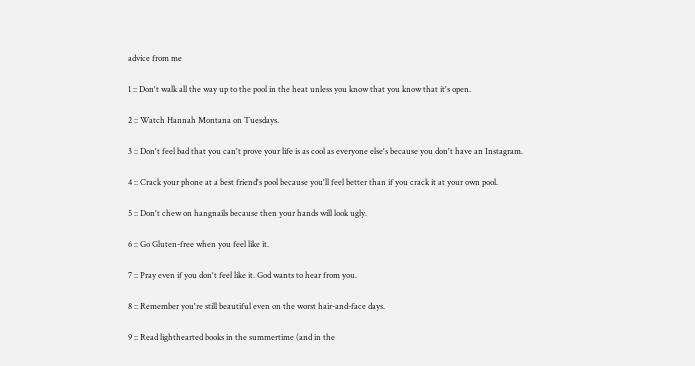advice from me

1 :: Don't walk all the way up to the pool in the heat unless you know that you know that it's open.

2 :: Watch Hannah Montana on Tuesdays.

3 :: Don't feel bad that you can't prove your life is as cool as everyone else's because you don't have an Instagram.

4 :: Crack your phone at a best friend's pool because you'll feel better than if you crack it at your own pool.

5 :: Don't chew on hangnails because then your hands will look ugly.

6 :: Go Gluten-free when you feel like it.

7 :: Pray even if you don't feel like it. God wants to hear from you.

8 :: Remember you're still beautiful even on the worst hair-and-face days.

9 :: Read lighthearted books in the summertime (and in the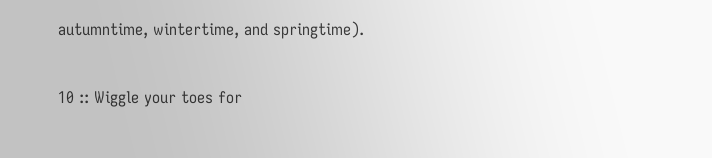autumntime, wintertime, and springtime).

10 :: Wiggle your toes for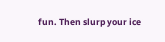fun. Then slurp your ice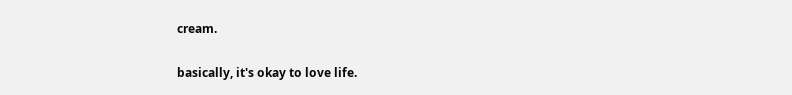cream.

basically, it's okay to love life.